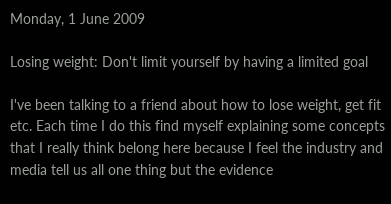Monday, 1 June 2009

Losing weight: Don't limit yourself by having a limited goal

I've been talking to a friend about how to lose weight, get fit etc. Each time I do this find myself explaining some concepts that I really think belong here because I feel the industry and media tell us all one thing but the evidence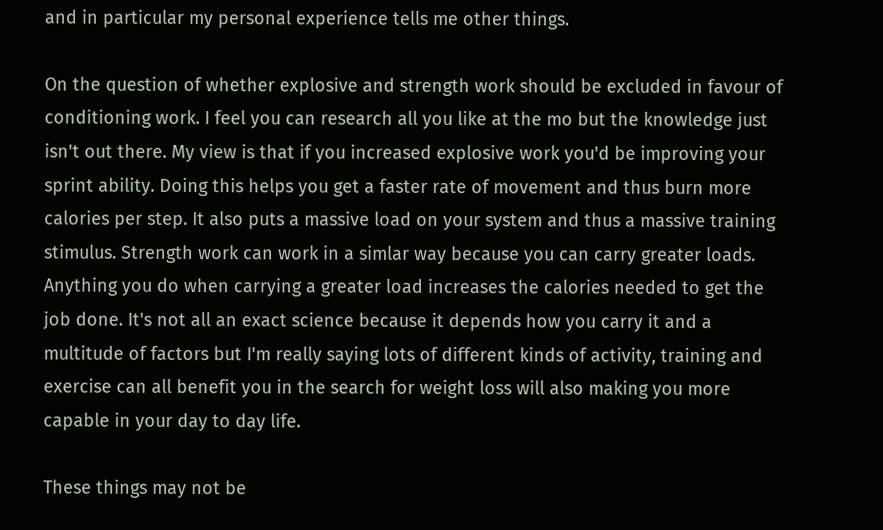and in particular my personal experience tells me other things.

On the question of whether explosive and strength work should be excluded in favour of conditioning work. I feel you can research all you like at the mo but the knowledge just isn't out there. My view is that if you increased explosive work you'd be improving your sprint ability. Doing this helps you get a faster rate of movement and thus burn more calories per step. It also puts a massive load on your system and thus a massive training stimulus. Strength work can work in a simlar way because you can carry greater loads. Anything you do when carrying a greater load increases the calories needed to get the job done. It's not all an exact science because it depends how you carry it and a multitude of factors but I'm really saying lots of different kinds of activity, training and exercise can all benefit you in the search for weight loss will also making you more capable in your day to day life.

These things may not be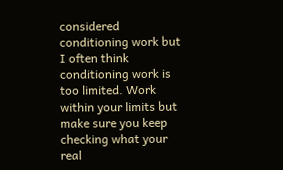considered conditioning work but I often think conditioning work is too limited. Work within your limits but make sure you keep checking what your real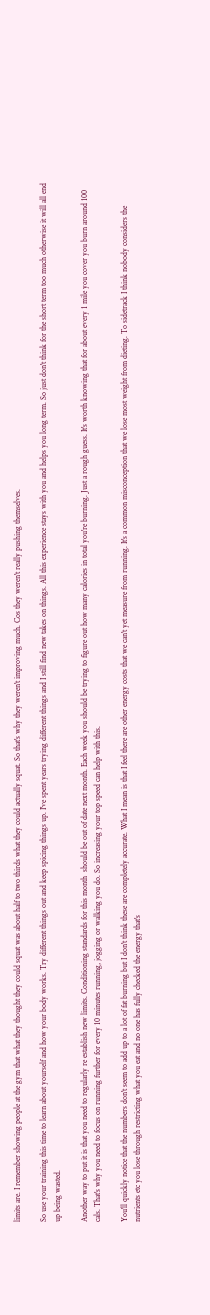limits are. I remember showing people at the gym that what they thought they could squat was about half to two thirds what they could actually squat. So that's why they weren't improving much. Cos they weren't really pushing themselves.

So use your training this time to learn about yourself and how your body works. Try different things out and keep spicing things up. I've spent years trying different things and I still find new takes on things. All this experience stays with you and helps you long term. So just don't think for the short term too much otherwise it will all end up being wasted.

Another way to put it is that you need to regularly re establish new limits. Conditioning standards for this month  should be out of date next month. Each week you should be trying to figure out how many calories in total you're burning. Just a rough guess. It's worth knowing that for about every 1 mile you cover you burn around 100 cals. That's why you need to focus on running further for every 10 minutes running, jogging or walking you do. So increasing your top speed can help with this.

You'll quickly notice that the numbers don't seem to add up to a lot of fat burning but I don't think these are completely accurate. What I mean is that I feel there are other energy costs that we can't yet measure from running. It's a common misconception that we lose most weight from dieting. To sidetrack I think nobody considers the nutrients etc you lose through restricting what you eat and no one has fully checked the energy that's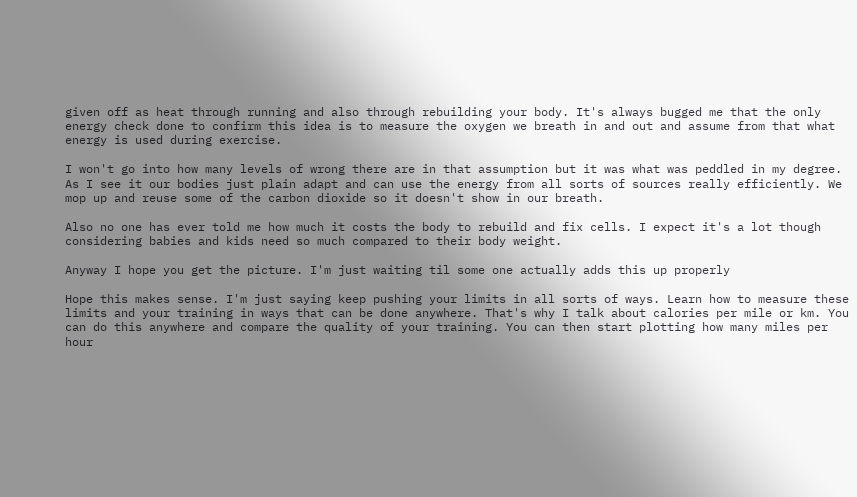given off as heat through running and also through rebuilding your body. It's always bugged me that the only energy check done to confirm this idea is to measure the oxygen we breath in and out and assume from that what energy is used during exercise.

I won't go into how many levels of wrong there are in that assumption but it was what was peddled in my degree. As I see it our bodies just plain adapt and can use the energy from all sorts of sources really efficiently. We mop up and reuse some of the carbon dioxide so it doesn't show in our breath.

Also no one has ever told me how much it costs the body to rebuild and fix cells. I expect it's a lot though considering babies and kids need so much compared to their body weight.

Anyway I hope you get the picture. I'm just waiting til some one actually adds this up properly

Hope this makes sense. I'm just saying keep pushing your limits in all sorts of ways. Learn how to measure these limits and your training in ways that can be done anywhere. That's why I talk about calories per mile or km. You can do this anywhere and compare the quality of your training. You can then start plotting how many miles per hour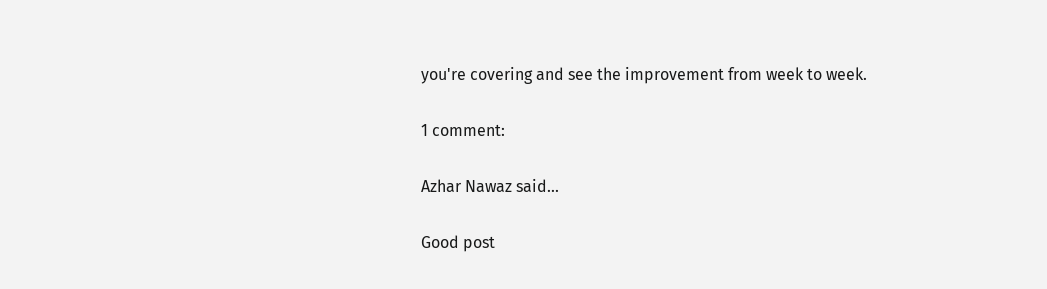you're covering and see the improvement from week to week.

1 comment:

Azhar Nawaz said...

Good post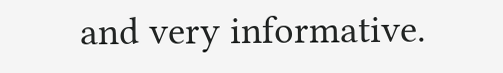and very informative.